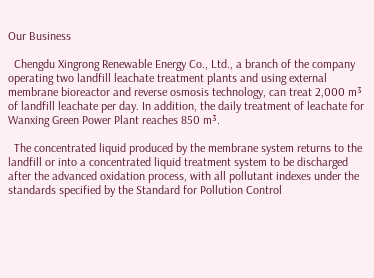Our Business

  Chengdu Xingrong Renewable Energy Co., Ltd., a branch of the company operating two landfill leachate treatment plants and using external membrane bioreactor and reverse osmosis technology, can treat 2,000 m³ of landfill leachate per day. In addition, the daily treatment of leachate for Wanxing Green Power Plant reaches 850 m³.

  The concentrated liquid produced by the membrane system returns to the landfill or into a concentrated liquid treatment system to be discharged after the advanced oxidation process, with all pollutant indexes under the standards specified by the Standard for Pollution Control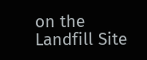on the Landfill Site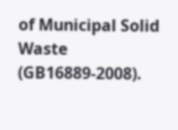of Municipal Solid Waste (GB16889-2008).